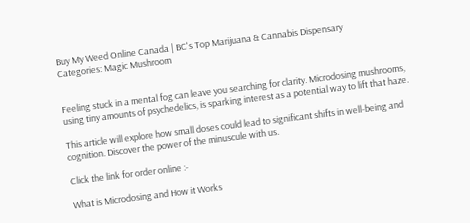Buy My Weed Online Canada | BC's Top Marijuana & Cannabis Dispensary
Categories: Magic Mushroom


Feeling stuck in a mental fog can leave you searching for clarity. Microdosing mushrooms, using tiny amounts of psychedelics, is sparking interest as a potential way to lift that haze.

This article will explore how small doses could lead to significant shifts in well-being and cognition. Discover the power of the minuscule with us.

Click the link for order online :-

What is Microdosing and How it Works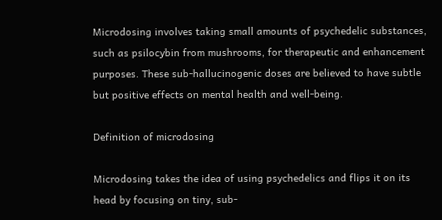Microdosing involves taking small amounts of psychedelic substances, such as psilocybin from mushrooms, for therapeutic and enhancement purposes. These sub-hallucinogenic doses are believed to have subtle but positive effects on mental health and well-being.

Definition of microdosing

Microdosing takes the idea of using psychedelics and flips it on its head by focusing on tiny, sub-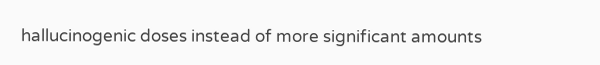hallucinogenic doses instead of more significant amounts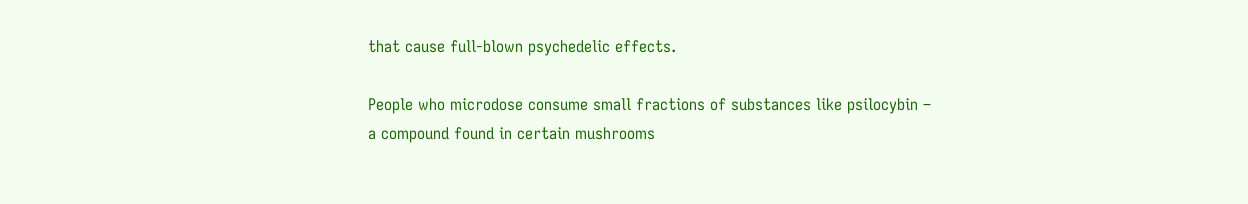that cause full-blown psychedelic effects.

People who microdose consume small fractions of substances like psilocybin – a compound found in certain mushrooms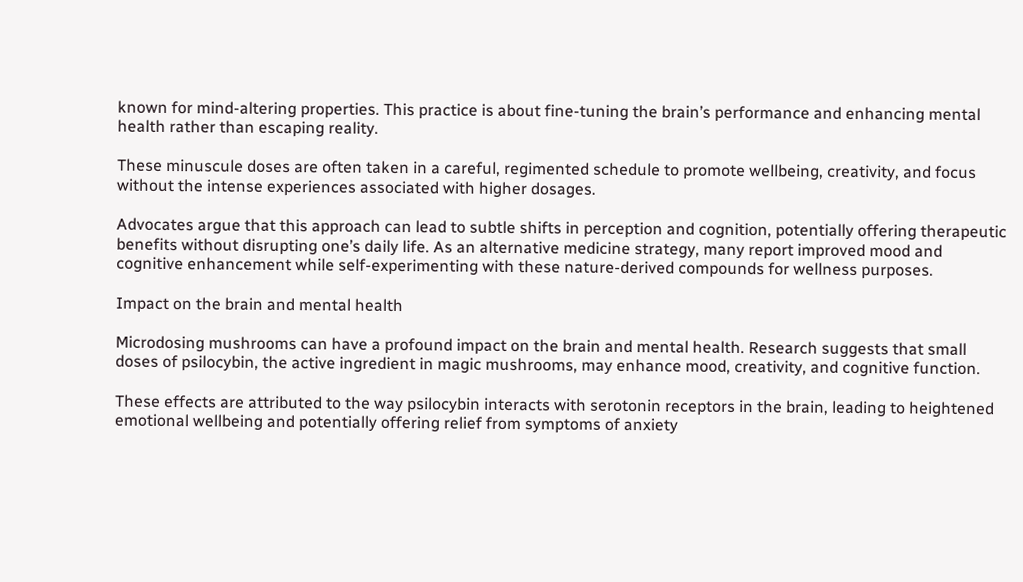known for mind-altering properties. This practice is about fine-tuning the brain’s performance and enhancing mental health rather than escaping reality.

These minuscule doses are often taken in a careful, regimented schedule to promote wellbeing, creativity, and focus without the intense experiences associated with higher dosages.

Advocates argue that this approach can lead to subtle shifts in perception and cognition, potentially offering therapeutic benefits without disrupting one’s daily life. As an alternative medicine strategy, many report improved mood and cognitive enhancement while self-experimenting with these nature-derived compounds for wellness purposes.

Impact on the brain and mental health

Microdosing mushrooms can have a profound impact on the brain and mental health. Research suggests that small doses of psilocybin, the active ingredient in magic mushrooms, may enhance mood, creativity, and cognitive function.

These effects are attributed to the way psilocybin interacts with serotonin receptors in the brain, leading to heightened emotional wellbeing and potentially offering relief from symptoms of anxiety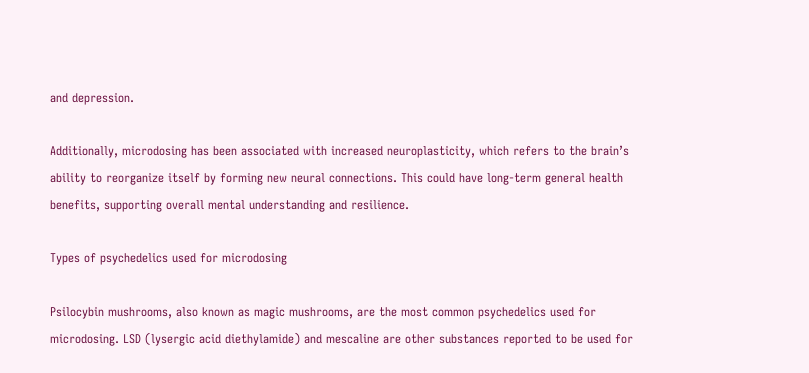and depression.

Additionally, microdosing has been associated with increased neuroplasticity, which refers to the brain’s ability to reorganize itself by forming new neural connections. This could have long-term general health benefits, supporting overall mental understanding and resilience.

Types of psychedelics used for microdosing

Psilocybin mushrooms, also known as magic mushrooms, are the most common psychedelics used for microdosing. LSD (lysergic acid diethylamide) and mescaline are other substances reported to be used for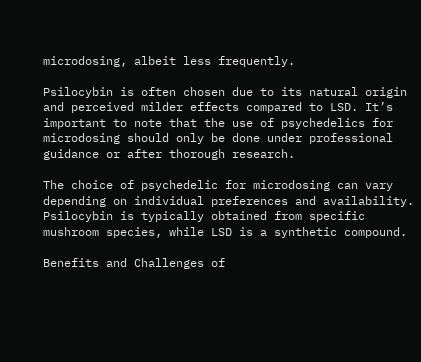microdosing, albeit less frequently.

Psilocybin is often chosen due to its natural origin and perceived milder effects compared to LSD. It’s important to note that the use of psychedelics for microdosing should only be done under professional guidance or after thorough research.

The choice of psychedelic for microdosing can vary depending on individual preferences and availability. Psilocybin is typically obtained from specific mushroom species, while LSD is a synthetic compound.

Benefits and Challenges of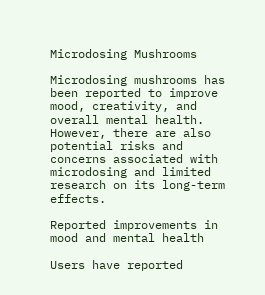Microdosing Mushrooms

Microdosing mushrooms has been reported to improve mood, creativity, and overall mental health. However, there are also potential risks and concerns associated with microdosing and limited research on its long-term effects.

Reported improvements in mood and mental health

Users have reported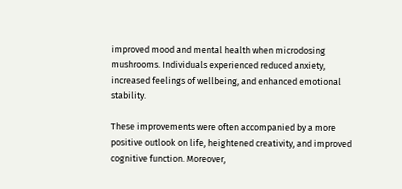improved mood and mental health when microdosing mushrooms. Individuals experienced reduced anxiety, increased feelings of wellbeing, and enhanced emotional stability.

These improvements were often accompanied by a more positive outlook on life, heightened creativity, and improved cognitive function. Moreover,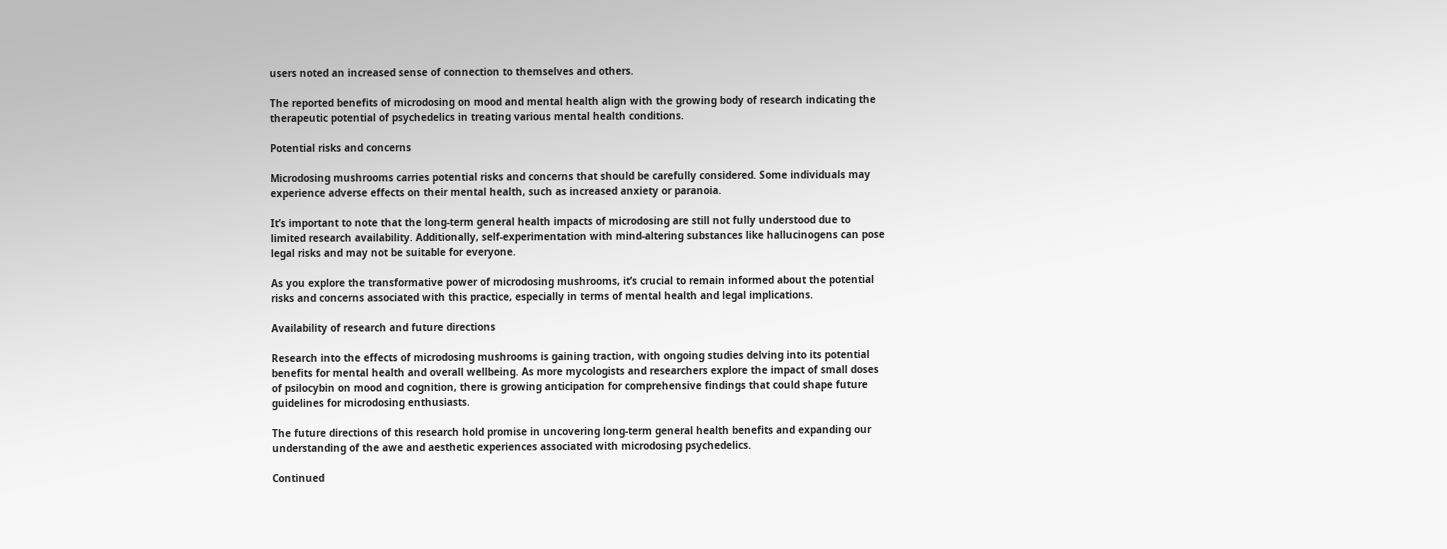users noted an increased sense of connection to themselves and others.

The reported benefits of microdosing on mood and mental health align with the growing body of research indicating the therapeutic potential of psychedelics in treating various mental health conditions.

Potential risks and concerns

Microdosing mushrooms carries potential risks and concerns that should be carefully considered. Some individuals may experience adverse effects on their mental health, such as increased anxiety or paranoia.

It’s important to note that the long-term general health impacts of microdosing are still not fully understood due to limited research availability. Additionally, self-experimentation with mind-altering substances like hallucinogens can pose legal risks and may not be suitable for everyone.

As you explore the transformative power of microdosing mushrooms, it’s crucial to remain informed about the potential risks and concerns associated with this practice, especially in terms of mental health and legal implications.

Availability of research and future directions

Research into the effects of microdosing mushrooms is gaining traction, with ongoing studies delving into its potential benefits for mental health and overall wellbeing. As more mycologists and researchers explore the impact of small doses of psilocybin on mood and cognition, there is growing anticipation for comprehensive findings that could shape future guidelines for microdosing enthusiasts.

The future directions of this research hold promise in uncovering long-term general health benefits and expanding our understanding of the awe and aesthetic experiences associated with microdosing psychedelics.

Continued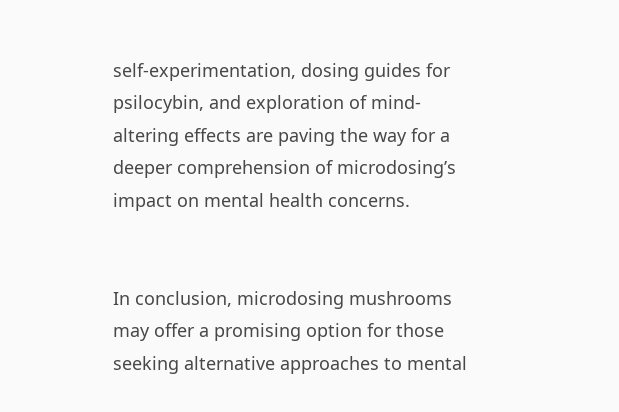self-experimentation, dosing guides for psilocybin, and exploration of mind-altering effects are paving the way for a deeper comprehension of microdosing’s impact on mental health concerns.


In conclusion, microdosing mushrooms may offer a promising option for those seeking alternative approaches to mental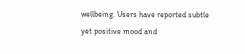wellbeing. Users have reported subtle yet positive mood and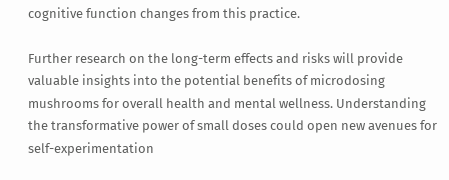cognitive function changes from this practice.

Further research on the long-term effects and risks will provide valuable insights into the potential benefits of microdosing mushrooms for overall health and mental wellness. Understanding the transformative power of small doses could open new avenues for self-experimentation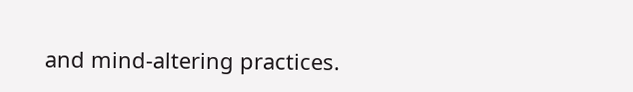and mind-altering practices.